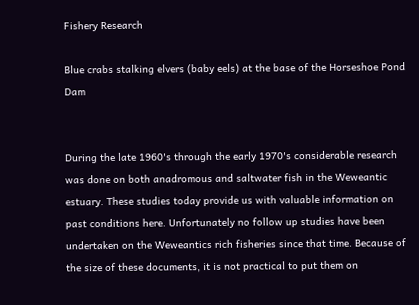Fishery Research

Blue crabs stalking elvers (baby eels) at the base of the Horseshoe Pond Dam


During the late 1960's through the early 1970's considerable research was done on both anadromous and saltwater fish in the Weweantic estuary. These studies today provide us with valuable information on past conditions here. Unfortunately no follow up studies have been undertaken on the Weweantics rich fisheries since that time. Because of the size of these documents, it is not practical to put them on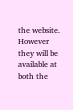the website. However they will be available at both the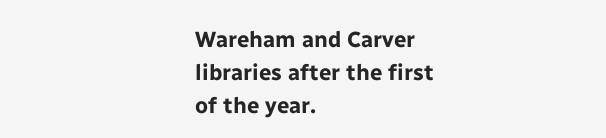Wareham and Carver libraries after the first of the year.